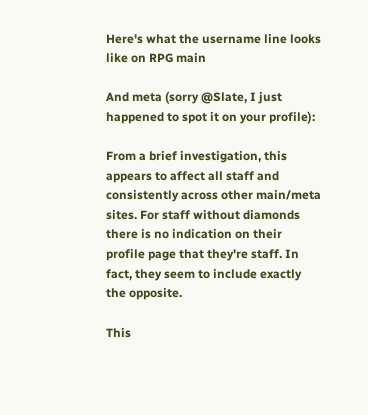Here's what the username line looks like on RPG main

And meta (sorry @Slate, I just happened to spot it on your profile):

From a brief investigation, this appears to affect all staff and consistently across other main/meta sites. For staff without diamonds there is no indication on their profile page that they're staff. In fact, they seem to include exactly the opposite.

This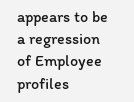appears to be a regression of Employee profiles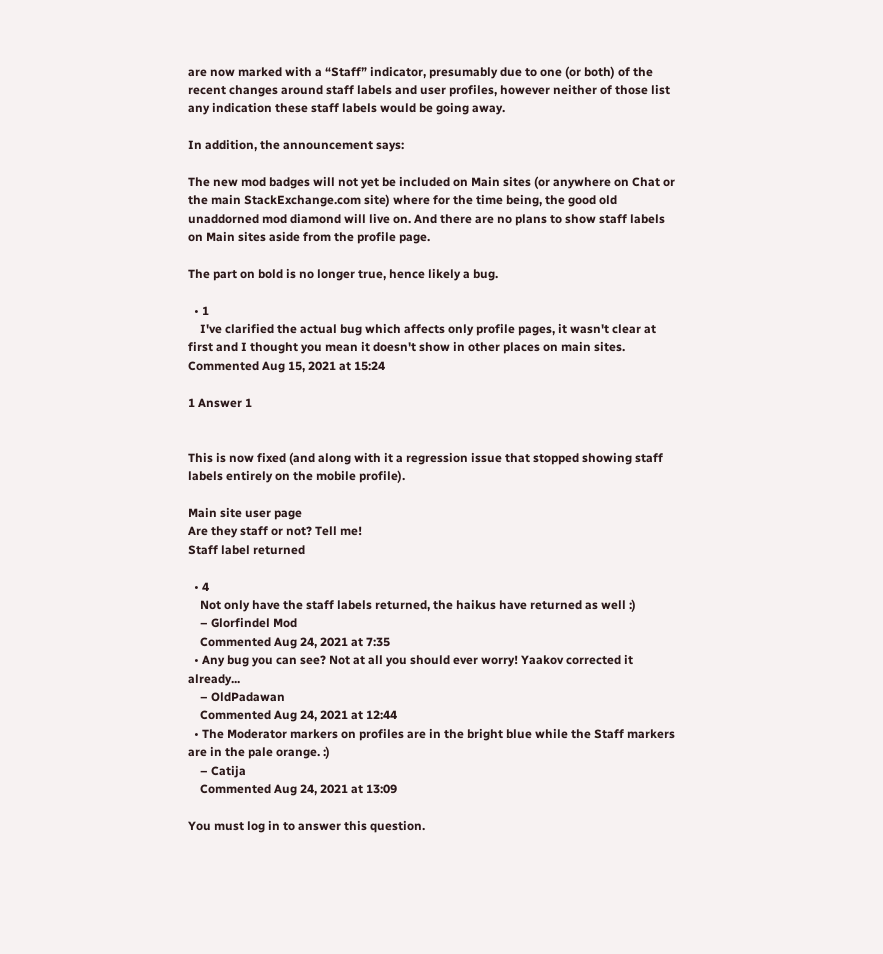are now marked with a “Staff” indicator, presumably due to one (or both) of the recent changes around staff labels and user profiles, however neither of those list any indication these staff labels would be going away.

In addition, the announcement says:

The new mod badges will not yet be included on Main sites (or anywhere on Chat or the main StackExchange.com site) where for the time being, the good old unaddorned mod diamond will live on. And there are no plans to show staff labels on Main sites aside from the profile page.

The part on bold is no longer true, hence likely a bug.

  • 1
    I've clarified the actual bug which affects only profile pages, it wasn't clear at first and I thought you mean it doesn't show in other places on main sites. Commented Aug 15, 2021 at 15:24

1 Answer 1


This is now fixed (and along with it a regression issue that stopped showing staff labels entirely on the mobile profile).

Main site user page
Are they staff or not? Tell me!
Staff label returned

  • 4
    Not only have the staff labels returned, the haikus have returned as well :)
    – Glorfindel Mod
    Commented Aug 24, 2021 at 7:35
  • Any bug you can see? Not at all you should ever worry! Yaakov corrected it already...
    – OldPadawan
    Commented Aug 24, 2021 at 12:44
  • The Moderator markers on profiles are in the bright blue while the Staff markers are in the pale orange. :)
    – Catija
    Commented Aug 24, 2021 at 13:09

You must log in to answer this question.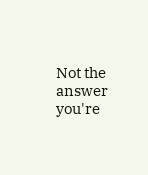Not the answer you're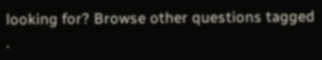looking for? Browse other questions tagged .